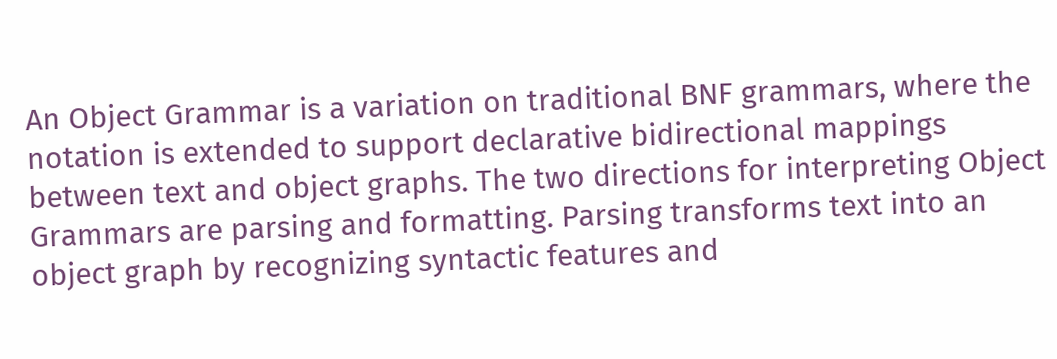An Object Grammar is a variation on traditional BNF grammars, where the notation is extended to support declarative bidirectional mappings between text and object graphs. The two directions for interpreting Object Grammars are parsing and formatting. Parsing transforms text into an object graph by recognizing syntactic features and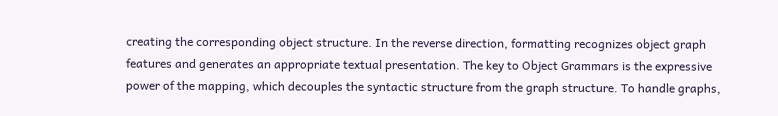creating the corresponding object structure. In the reverse direction, formatting recognizes object graph features and generates an appropriate textual presentation. The key to Object Grammars is the expressive power of the mapping, which decouples the syntactic structure from the graph structure. To handle graphs,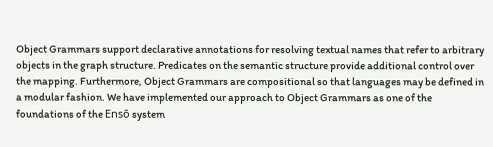Object Grammars support declarative annotations for resolving textual names that refer to arbitrary objects in the graph structure. Predicates on the semantic structure provide additional control over the mapping. Furthermore, Object Grammars are compositional so that languages may be defined in a modular fashion. We have implemented our approach to Object Grammars as one of the foundations of the Ensō system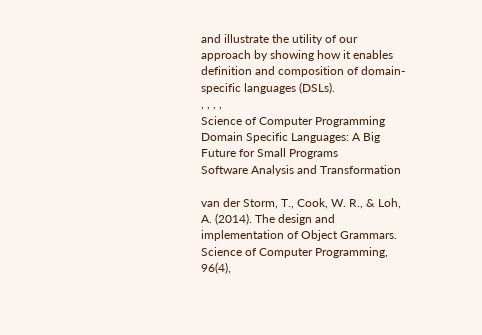and illustrate the utility of our approach by showing how it enables definition and composition of domain-specific languages (DSLs).
, , , ,
Science of Computer Programming
Domain Specific Languages: A Big Future for Small Programs
Software Analysis and Transformation

van der Storm, T., Cook, W. R., & Loh, A. (2014). The design and implementation of Object Grammars. Science of Computer Programming, 96(4),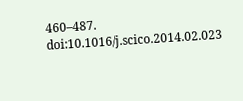460–487. doi:10.1016/j.scico.2014.02.023